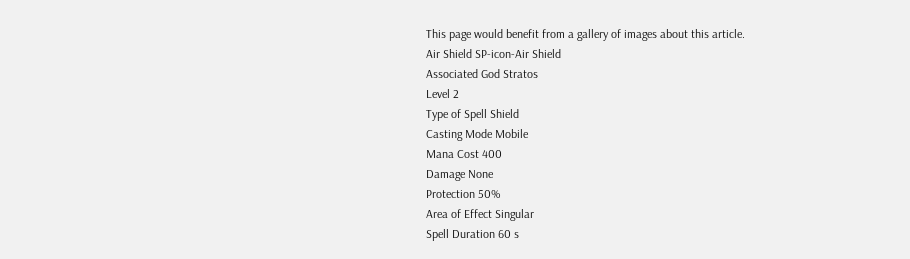This page would benefit from a gallery of images about this article.
Air Shield SP-icon-Air Shield
Associated God Stratos
Level 2
Type of Spell Shield
Casting Mode Mobile
Mana Cost 400
Damage None
Protection 50%
Area of Effect Singular
Spell Duration 60 s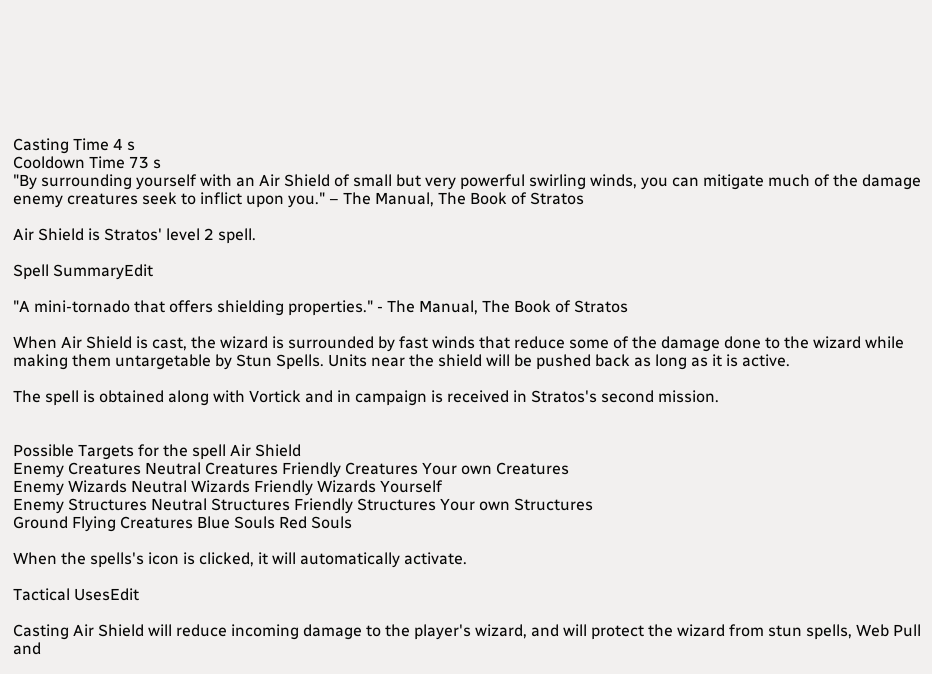Casting Time 4 s
Cooldown Time 73 s
"By surrounding yourself with an Air Shield of small but very powerful swirling winds, you can mitigate much of the damage enemy creatures seek to inflict upon you." – The Manual, The Book of Stratos

Air Shield is Stratos' level 2 spell.

Spell SummaryEdit

"A mini-tornado that offers shielding properties." - The Manual, The Book of Stratos

When Air Shield is cast, the wizard is surrounded by fast winds that reduce some of the damage done to the wizard while making them untargetable by Stun Spells. Units near the shield will be pushed back as long as it is active.

The spell is obtained along with Vortick and in campaign is received in Stratos's second mission.


Possible Targets for the spell Air Shield
Enemy Creatures Neutral Creatures Friendly Creatures Your own Creatures
Enemy Wizards Neutral Wizards Friendly Wizards Yourself
Enemy Structures Neutral Structures Friendly Structures Your own Structures
Ground Flying Creatures Blue Souls Red Souls

When the spells's icon is clicked, it will automatically activate.

Tactical UsesEdit

Casting Air Shield will reduce incoming damage to the player's wizard, and will protect the wizard from stun spells, Web Pull and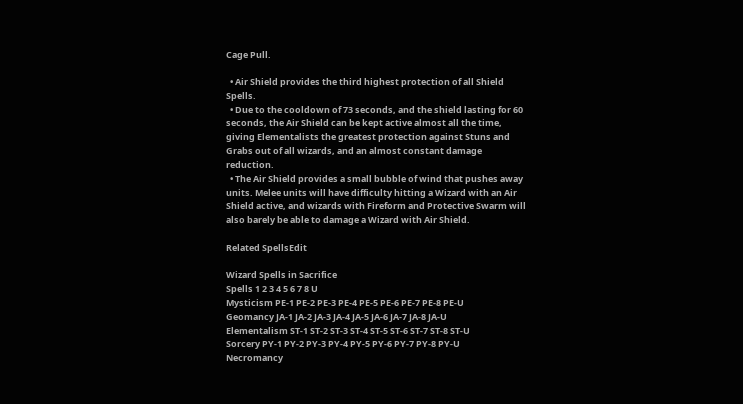Cage Pull.

  • Air Shield provides the third highest protection of all Shield Spells.
  • Due to the cooldown of 73 seconds, and the shield lasting for 60 seconds, the Air Shield can be kept active almost all the time, giving Elementalists the greatest protection against Stuns and Grabs out of all wizards, and an almost constant damage reduction.
  • The Air Shield provides a small bubble of wind that pushes away units. Melee units will have difficulty hitting a Wizard with an Air Shield active, and wizards with Fireform and Protective Swarm will also barely be able to damage a Wizard with Air Shield.

Related SpellsEdit

Wizard Spells in Sacrifice
Spells 1 2 3 4 5 6 7 8 U
Mysticism PE-1 PE-2 PE-3 PE-4 PE-5 PE-6 PE-7 PE-8 PE-U
Geomancy JA-1 JA-2 JA-3 JA-4 JA-5 JA-6 JA-7 JA-8 JA-U
Elementalism ST-1 ST-2 ST-3 ST-4 ST-5 ST-6 ST-7 ST-8 ST-U
Sorcery PY-1 PY-2 PY-3 PY-4 PY-5 PY-6 PY-7 PY-8 PY-U
Necromancy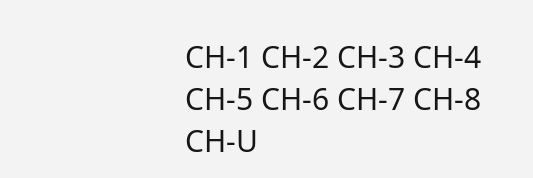CH-1 CH-2 CH-3 CH-4 CH-5 CH-6 CH-7 CH-8 CH-U